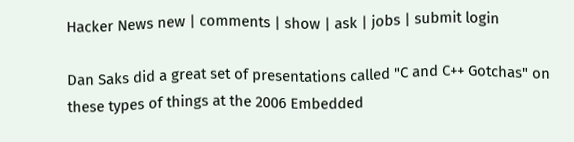Hacker News new | comments | show | ask | jobs | submit login

Dan Saks did a great set of presentations called "C and C++ Gotchas" on these types of things at the 2006 Embedded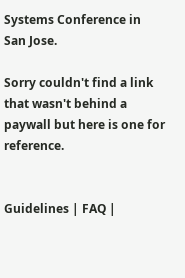Systems Conference in San Jose.

Sorry couldn't find a link that wasn't behind a paywall but here is one for reference.


Guidelines | FAQ |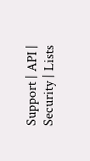Support | API | Security | Lists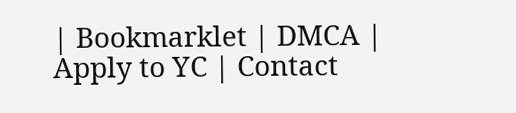| Bookmarklet | DMCA | Apply to YC | Contact